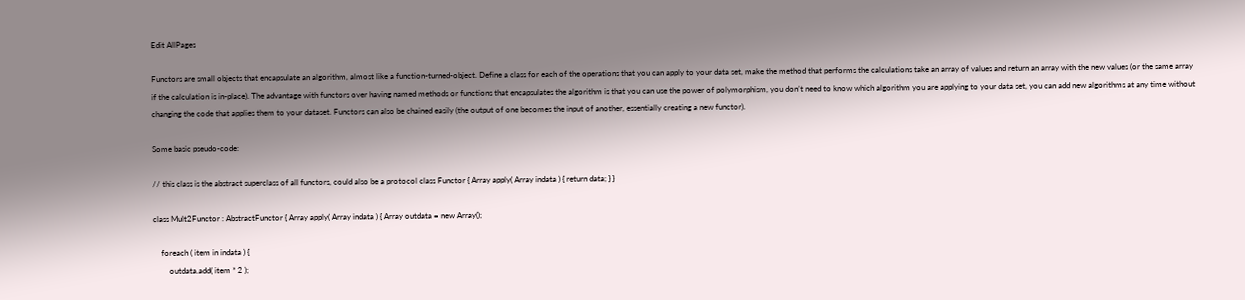Edit AllPages

Functors are small objects that encapsulate an algorithm, almost like a function-turned-object. Define a class for each of the operations that you can apply to your data set, make the method that performs the calculations take an array of values and return an array with the new values (or the same array if the calculation is in-place). The advantage with functors over having named methods or functions that encapsulates the algorithm is that you can use the power of polymorphism, you don’t need to know which algorithm you are applying to your data set, you can add new algorithms at any time without changing the code that applies them to your dataset. Functors can also be chained easily (the output of one becomes the input of another, essentially creating a new functor).

Some basic pseudo-code:

// this class is the abstract superclass of all functors, could also be a protocol class Functor { Array apply( Array indata ) { return data; } }

class Mult2Functor : AbstractFunctor { Array apply( Array indata ) { Array outdata = new Array();

    foreach ( item in indata ) {
        outdata.add( item * 2 );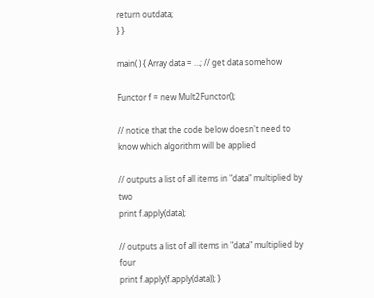return outdata;
} }

main( ) { Array data = …; // get data somehow

Functor f = new Mult2Functor();

// notice that the code below doesn't need to know which algorithm will be applied

// outputs a list of all items in "data" multiplied by two
print f.apply(data);

// outputs a list of all items in "data" multiplied by four
print f.apply(f.apply(data)); }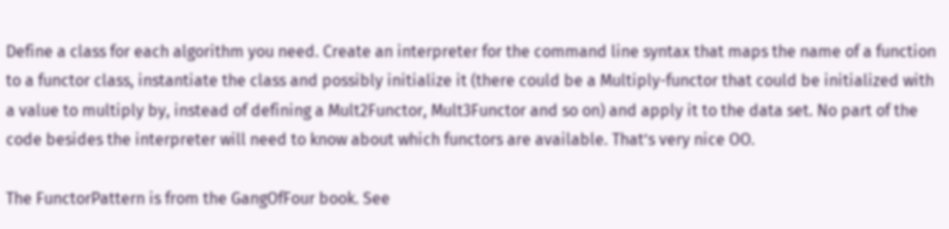Define a class for each algorithm you need. Create an interpreter for the command line syntax that maps the name of a function to a functor class, instantiate the class and possibly initialize it (there could be a Multiply-functor that could be initialized with a value to multiply by, instead of defining a Mult2Functor, Mult3Functor and so on) and apply it to the data set. No part of the code besides the interpreter will need to know about which functors are available. That’s very nice OO.

The FunctorPattern is from the GangOfFour book. See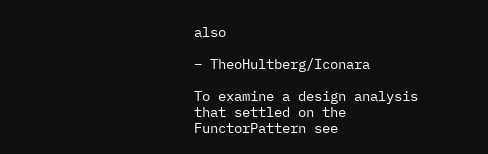also

– TheoHultberg/Iconara

To examine a design analysis that settled on the FunctorPattern see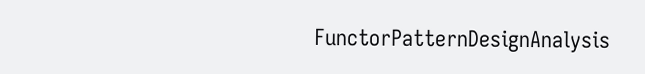FunctorPatternDesignAnalysis